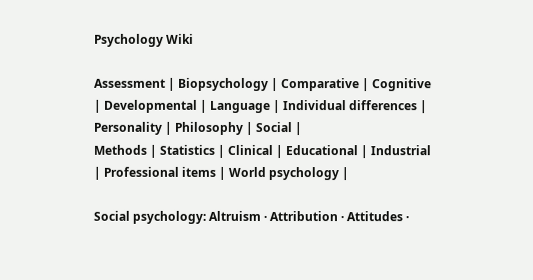Psychology Wiki

Assessment | Biopsychology | Comparative | Cognitive | Developmental | Language | Individual differences | Personality | Philosophy | Social |
Methods | Statistics | Clinical | Educational | Industrial | Professional items | World psychology |

Social psychology: Altruism · Attribution · Attitudes ·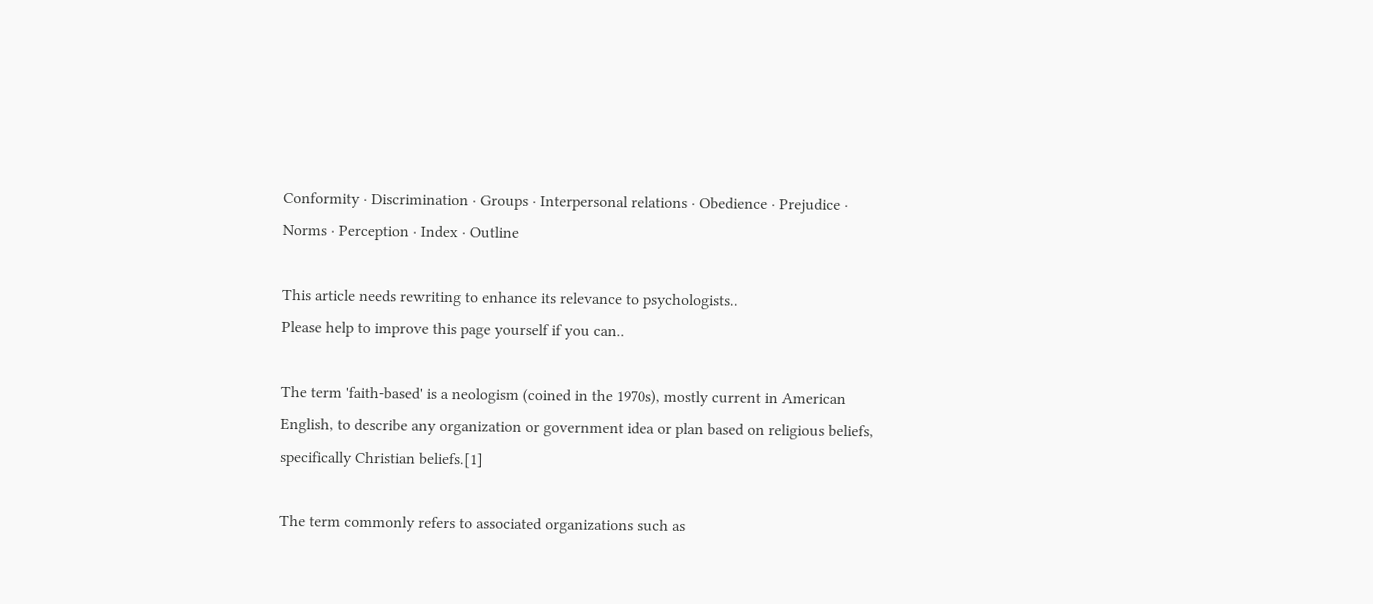Conformity · Discrimination · Groups · Interpersonal relations · Obedience · Prejudice · Norms · Perception · Index · Outline

This article needs rewriting to enhance its relevance to psychologists..
Please help to improve this page yourself if you can..

The term 'faith-based' is a neologism (coined in the 1970s), mostly current in American English, to describe any organization or government idea or plan based on religious beliefs, specifically Christian beliefs.[1]

The term commonly refers to associated organizations such as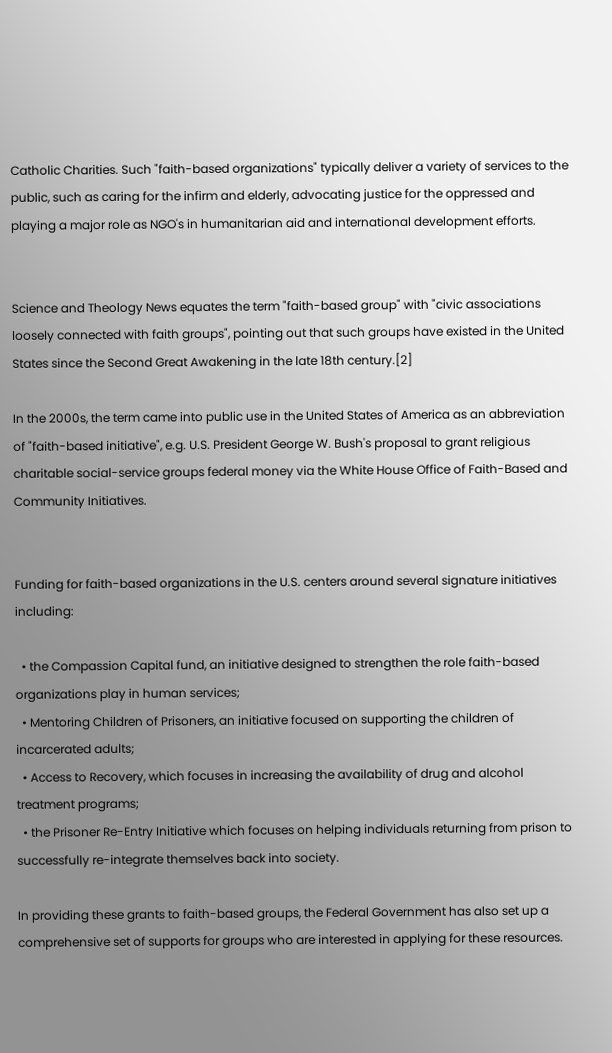Catholic Charities. Such "faith-based organizations" typically deliver a variety of services to the public, such as caring for the infirm and elderly, advocating justice for the oppressed and playing a major role as NGO's in humanitarian aid and international development efforts.


Science and Theology News equates the term "faith-based group" with "civic associations loosely connected with faith groups", pointing out that such groups have existed in the United States since the Second Great Awakening in the late 18th century.[2]

In the 2000s, the term came into public use in the United States of America as an abbreviation of "faith-based initiative", e.g. U.S. President George W. Bush's proposal to grant religious charitable social-service groups federal money via the White House Office of Faith-Based and Community Initiatives.


Funding for faith-based organizations in the U.S. centers around several signature initiatives including:

  • the Compassion Capital fund, an initiative designed to strengthen the role faith-based organizations play in human services;
  • Mentoring Children of Prisoners, an initiative focused on supporting the children of incarcerated adults;
  • Access to Recovery, which focuses in increasing the availability of drug and alcohol treatment programs;
  • the Prisoner Re-Entry Initiative which focuses on helping individuals returning from prison to successfully re-integrate themselves back into society.

In providing these grants to faith-based groups, the Federal Government has also set up a comprehensive set of supports for groups who are interested in applying for these resources.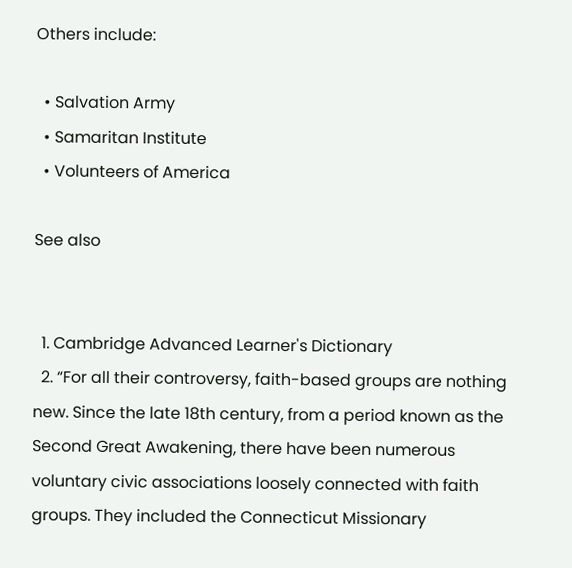Others include:

  • Salvation Army
  • Samaritan Institute
  • Volunteers of America

See also


  1. Cambridge Advanced Learner's Dictionary
  2. “For all their controversy, faith-based groups are nothing new. Since the late 18th century, from a period known as the Second Great Awakening, there have been numerous voluntary civic associations loosely connected with faith groups. They included the Connecticut Missionary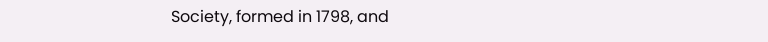Society, formed in 1798, and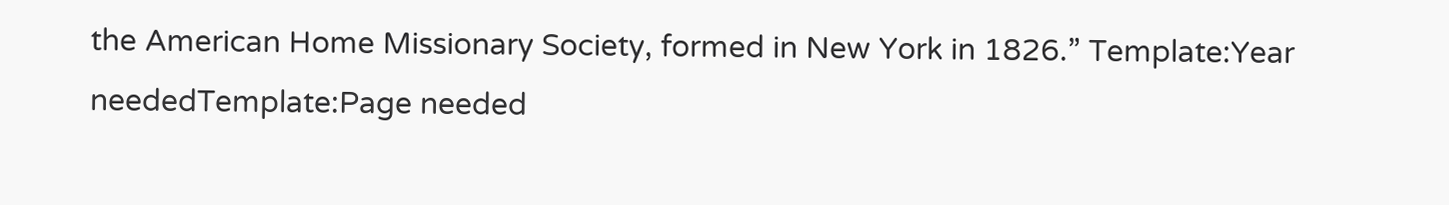the American Home Missionary Society, formed in New York in 1826.” Template:Year neededTemplate:Page needed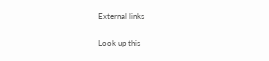External links

Look up this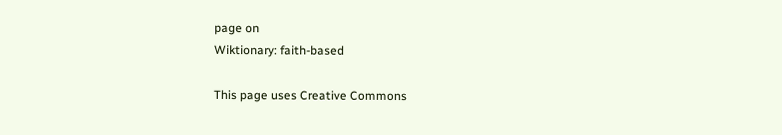page on
Wiktionary: faith-based

This page uses Creative Commons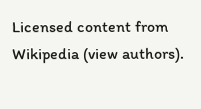Licensed content from Wikipedia (view authors).